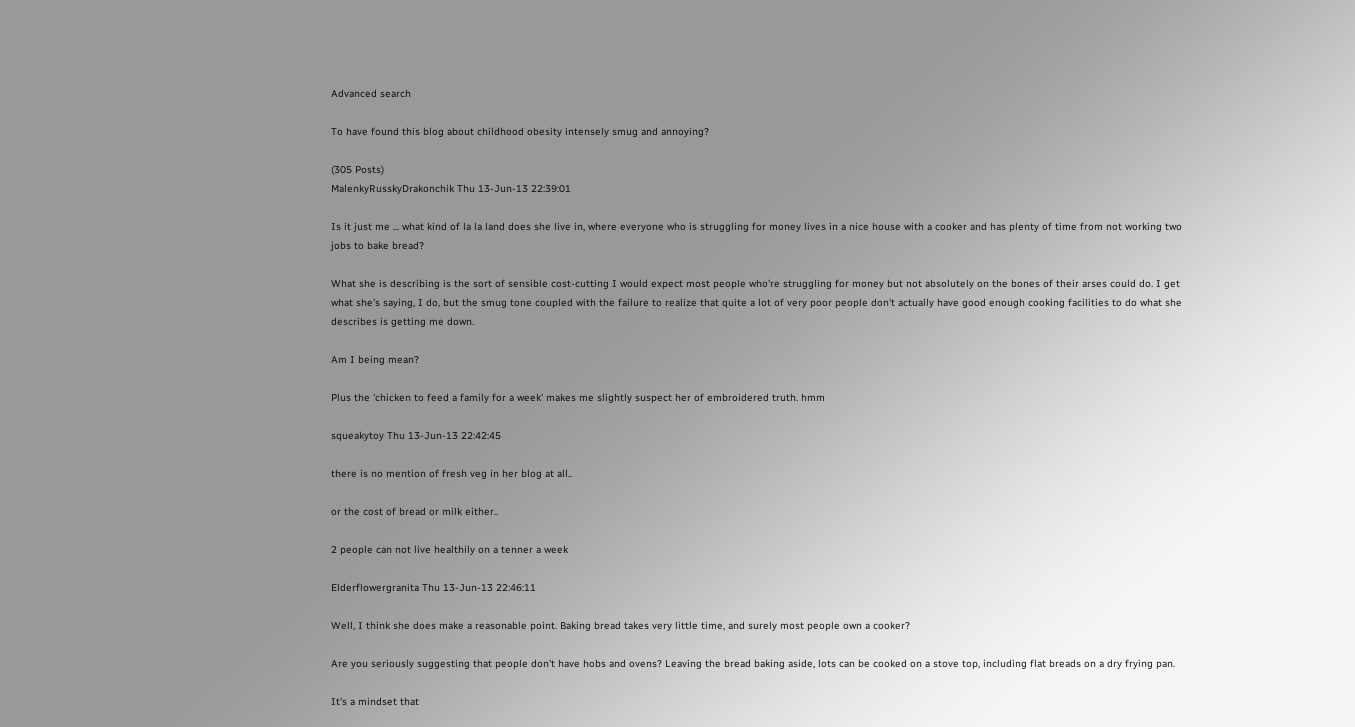Advanced search

To have found this blog about childhood obesity intensely smug and annoying?

(305 Posts)
MalenkyRusskyDrakonchik Thu 13-Jun-13 22:39:01

Is it just me ... what kind of la la land does she live in, where everyone who is struggling for money lives in a nice house with a cooker and has plenty of time from not working two jobs to bake bread?

What she is describing is the sort of sensible cost-cutting I would expect most people who're struggling for money but not absolutely on the bones of their arses could do. I get what she's saying, I do, but the smug tone coupled with the failure to realize that quite a lot of very poor people don't actually have good enough cooking facilities to do what she describes is getting me down.

Am I being mean?

Plus the 'chicken to feed a family for a week' makes me slightly suspect her of embroidered truth. hmm

squeakytoy Thu 13-Jun-13 22:42:45

there is no mention of fresh veg in her blog at all..

or the cost of bread or milk either..

2 people can not live healthily on a tenner a week

Elderflowergranita Thu 13-Jun-13 22:46:11

Well, I think she does make a reasonable point. Baking bread takes very little time, and surely most people own a cooker?

Are you seriously suggesting that people don't have hobs and ovens? Leaving the bread baking aside, lots can be cooked on a stove top, including flat breads on a dry frying pan.

It's a mindset that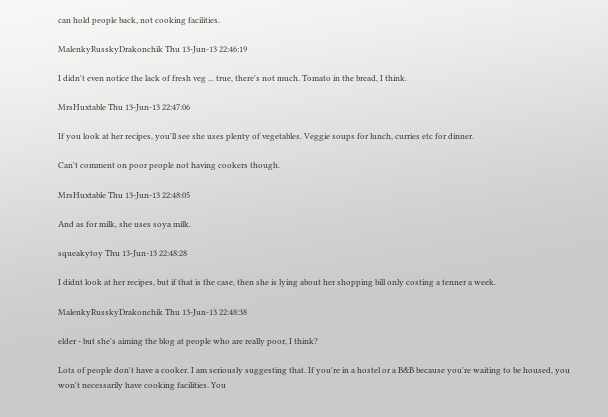can hold people back, not cooking facilities.

MalenkyRusskyDrakonchik Thu 13-Jun-13 22:46:19

I didn't even notice the lack of fresh veg ... true, there's not much. Tomato in the bread, I think.

MrsHuxtable Thu 13-Jun-13 22:47:06

If you look at her recipes, you'll see she uses plenty of vegetables. Veggie soups for lunch, curries etc for dinner.

Can't comment on poor people not having cookers though.

MrsHuxtable Thu 13-Jun-13 22:48:05

And as for milk, she uses soya milk.

squeakytoy Thu 13-Jun-13 22:48:28

I didnt look at her recipes, but if that is the case, then she is lying about her shopping bill only costing a tenner a week.

MalenkyRusskyDrakonchik Thu 13-Jun-13 22:48:38

elder - but she's aiming the blog at people who are really poor, I think?

Lots of people don't have a cooker. I am seriously suggesting that. If you're in a hostel or a B&B because you're waiting to be housed, you won't necessarily have cooking facilities. You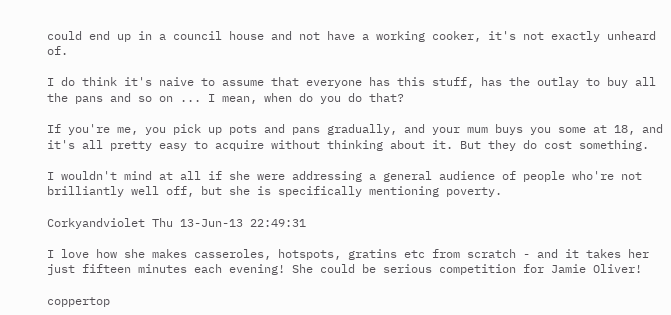could end up in a council house and not have a working cooker, it's not exactly unheard of.

I do think it's naive to assume that everyone has this stuff, has the outlay to buy all the pans and so on ... I mean, when do you do that?

If you're me, you pick up pots and pans gradually, and your mum buys you some at 18, and it's all pretty easy to acquire without thinking about it. But they do cost something.

I wouldn't mind at all if she were addressing a general audience of people who're not brilliantly well off, but she is specifically mentioning poverty.

Corkyandviolet Thu 13-Jun-13 22:49:31

I love how she makes casseroles, hotspots, gratins etc from scratch - and it takes her just fifteen minutes each evening! She could be serious competition for Jamie Oliver!

coppertop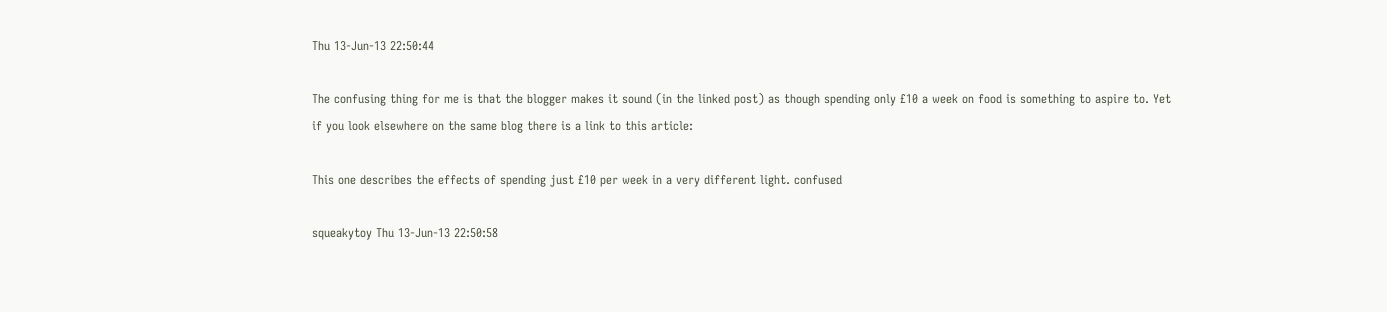Thu 13-Jun-13 22:50:44

The confusing thing for me is that the blogger makes it sound (in the linked post) as though spending only £10 a week on food is something to aspire to. Yet if you look elsewhere on the same blog there is a link to this article:

This one describes the effects of spending just £10 per week in a very different light. confused

squeakytoy Thu 13-Jun-13 22:50:58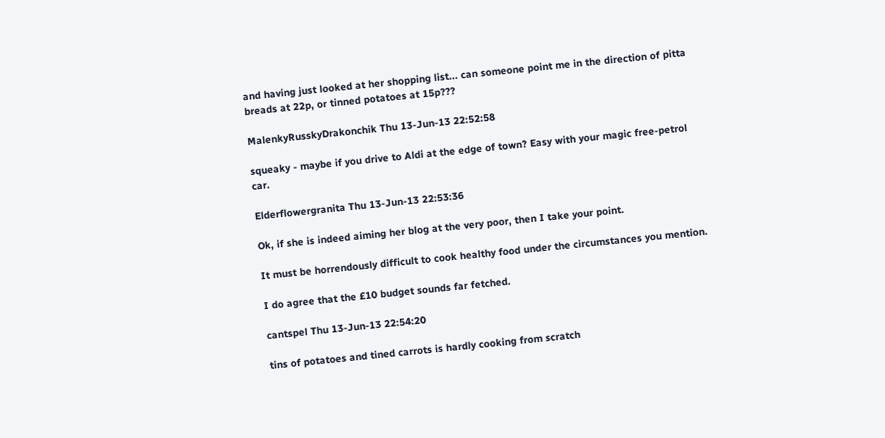and having just looked at her shopping list... can someone point me in the direction of pitta breads at 22p, or tinned potatoes at 15p???

MalenkyRusskyDrakonchik Thu 13-Jun-13 22:52:58

squeaky - maybe if you drive to Aldi at the edge of town? Easy with your magic free-petrol car.

Elderflowergranita Thu 13-Jun-13 22:53:36

Ok, if she is indeed aiming her blog at the very poor, then I take your point.

It must be horrendously difficult to cook healthy food under the circumstances you mention.

I do agree that the £10 budget sounds far fetched.

cantspel Thu 13-Jun-13 22:54:20

tins of potatoes and tined carrots is hardly cooking from scratch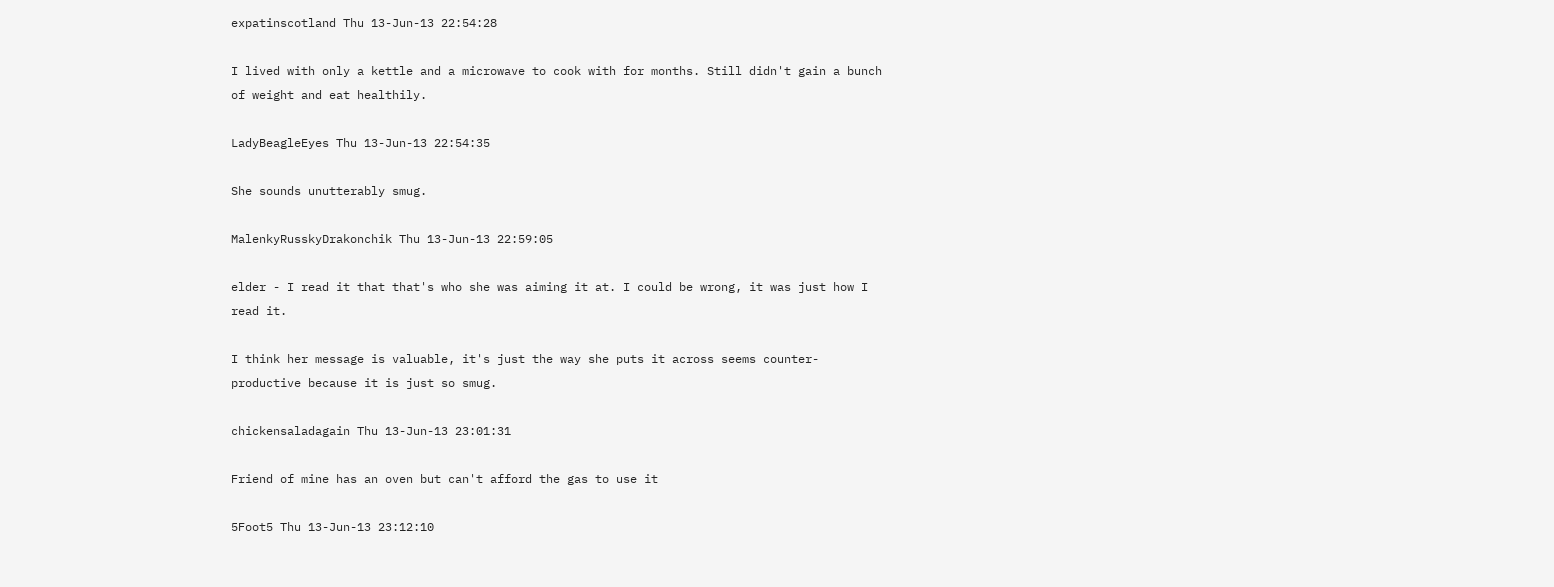expatinscotland Thu 13-Jun-13 22:54:28

I lived with only a kettle and a microwave to cook with for months. Still didn't gain a bunch of weight and eat healthily.

LadyBeagleEyes Thu 13-Jun-13 22:54:35

She sounds unutterably smug.

MalenkyRusskyDrakonchik Thu 13-Jun-13 22:59:05

elder - I read it that that's who she was aiming it at. I could be wrong, it was just how I read it.

I think her message is valuable, it's just the way she puts it across seems counter-productive because it is just so smug.

chickensaladagain Thu 13-Jun-13 23:01:31

Friend of mine has an oven but can't afford the gas to use it

5Foot5 Thu 13-Jun-13 23:12:10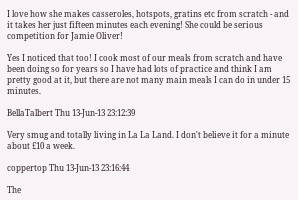I love how she makes casseroles, hotspots, gratins etc from scratch - and it takes her just fifteen minutes each evening! She could be serious competition for Jamie Oliver!

Yes I noticed that too! I cook most of our meals from scratch and have been doing so for years so I have had lots of practice and think I am pretty good at it, but there are not many main meals I can do in under 15 minutes.

BellaTalbert Thu 13-Jun-13 23:12:39

Very smug and totally living in La La Land. I don't believe it for a minute about £10 a week.

coppertop Thu 13-Jun-13 23:16:44

The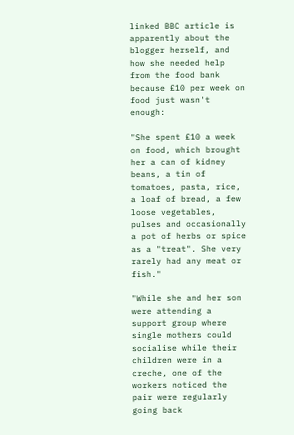linked BBC article is apparently about the blogger herself, and how she needed help from the food bank because £10 per week on food just wasn't enough:

"She spent £10 a week on food, which brought her a can of kidney beans, a tin of tomatoes, pasta, rice, a loaf of bread, a few loose vegetables, pulses and occasionally a pot of herbs or spice as a "treat". She very rarely had any meat or fish."

"While she and her son were attending a support group where single mothers could socialise while their children were in a creche, one of the workers noticed the pair were regularly going back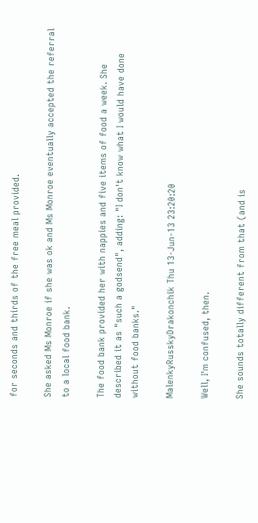for seconds and thirds of the free meal provided.

She asked Ms Monroe if she was ok and Ms Monroe eventually accepted the referral to a local food bank.

The food bank provided her with nappies and five items of food a week. She described it as "such a godsend", adding: "I don't know what I would have done without food banks."

MalenkyRusskyDrakonchik Thu 13-Jun-13 23:20:20

Well, I'm confused, then.

She sounds totally different from that (and is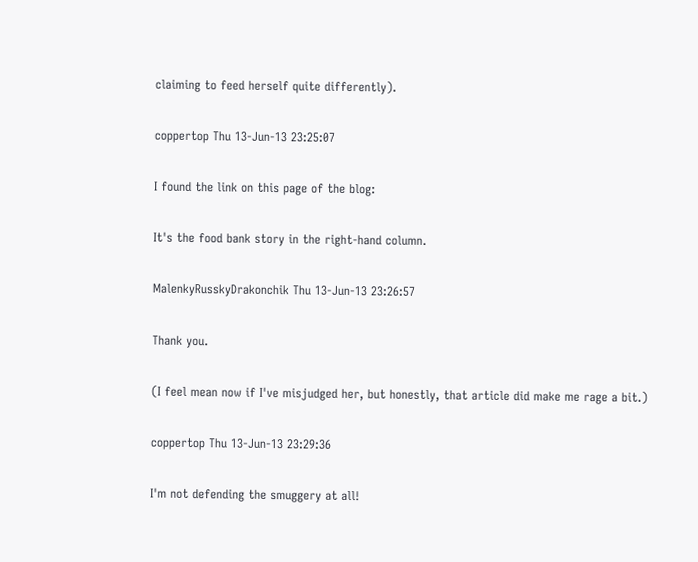claiming to feed herself quite differently).

coppertop Thu 13-Jun-13 23:25:07

I found the link on this page of the blog:

It's the food bank story in the right-hand column.

MalenkyRusskyDrakonchik Thu 13-Jun-13 23:26:57

Thank you.

(I feel mean now if I've misjudged her, but honestly, that article did make me rage a bit.)

coppertop Thu 13-Jun-13 23:29:36

I'm not defending the smuggery at all!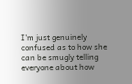I'm just genuinely confused as to how she can be smugly telling everyone about how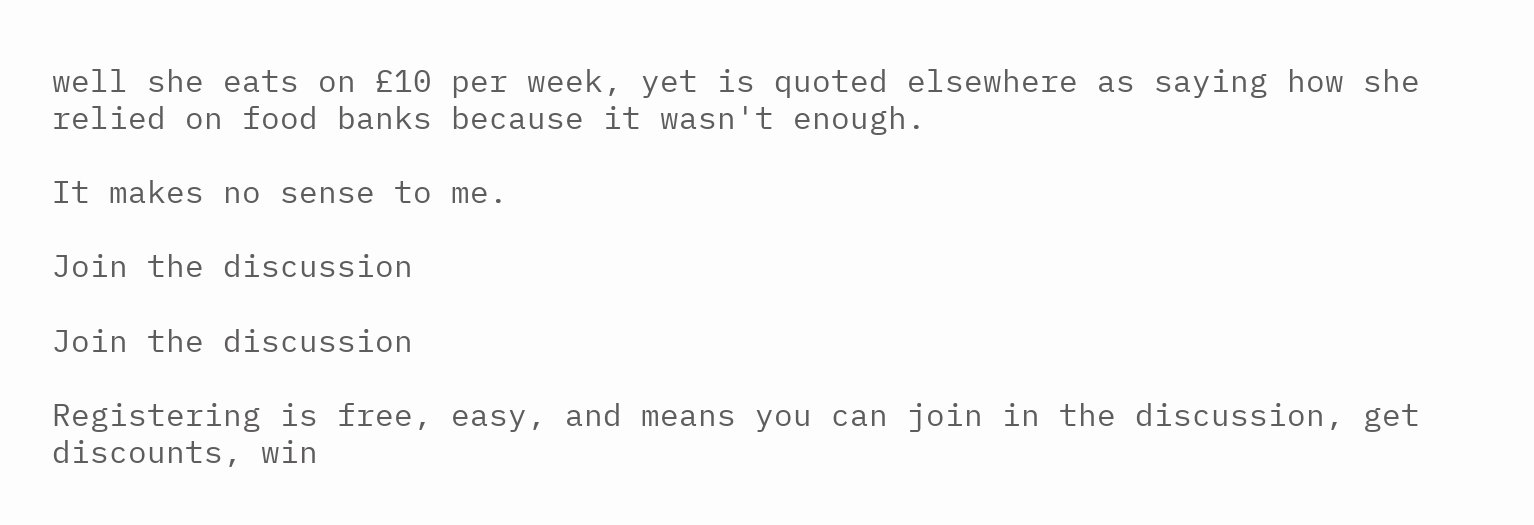well she eats on £10 per week, yet is quoted elsewhere as saying how she relied on food banks because it wasn't enough.

It makes no sense to me.

Join the discussion

Join the discussion

Registering is free, easy, and means you can join in the discussion, get discounts, win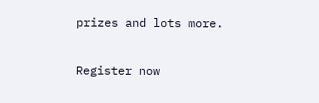prizes and lots more.

Register now